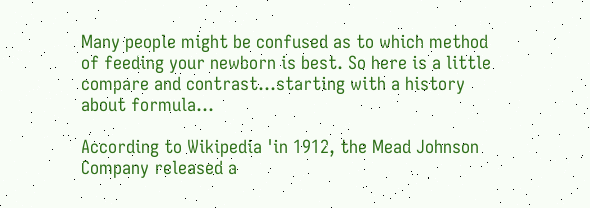Many people might be confused as to which method of feeding your newborn is best. So here is a little compare and contrast...starting with a history about formula...

According to Wikipedia 'in 1912, the Mead Johnson Company released a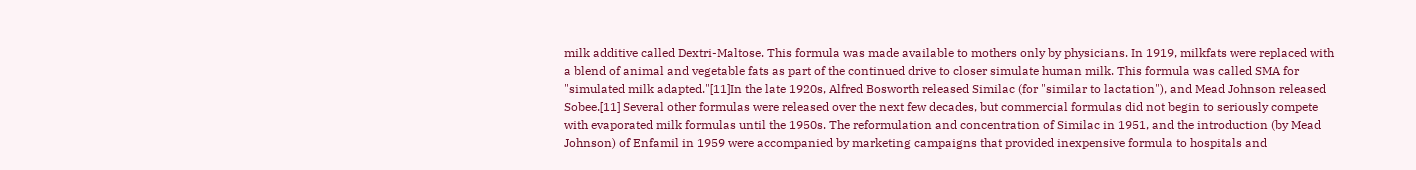milk additive called Dextri-Maltose. This formula was made available to mothers only by physicians. In 1919, milkfats were replaced with a blend of animal and vegetable fats as part of the continued drive to closer simulate human milk. This formula was called SMA for "simulated milk adapted."[11]In the late 1920s, Alfred Bosworth released Similac (for "similar to lactation"), and Mead Johnson released Sobee.[11] Several other formulas were released over the next few decades, but commercial formulas did not begin to seriously compete with evaporated milk formulas until the 1950s. The reformulation and concentration of Similac in 1951, and the introduction (by Mead Johnson) of Enfamil in 1959 were accompanied by marketing campaigns that provided inexpensive formula to hospitals and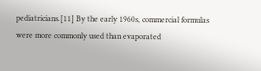pediatricians.[11] By the early 1960s, commercial formulas were more commonly used than evaporated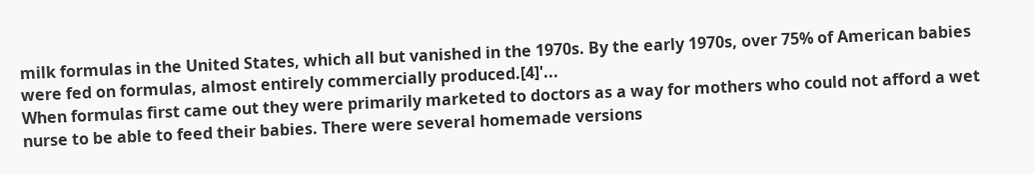milk formulas in the United States, which all but vanished in the 1970s. By the early 1970s, over 75% of American babies were fed on formulas, almost entirely commercially produced.[4]'...
When formulas first came out they were primarily marketed to doctors as a way for mothers who could not afford a wet nurse to be able to feed their babies. There were several homemade versions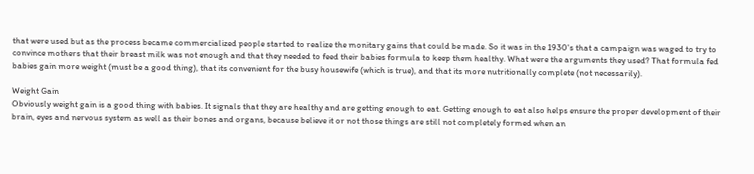that were used but as the process became commercialized people started to realize the monitary gains that could be made. So it was in the 1930's that a campaign was waged to try to convince mothers that their breast milk was not enough and that they needed to feed their babies formula to keep them healthy. What were the arguments they used? That formula fed babies gain more weight (must be a good thing), that its convenient for the busy housewife (which is true), and that its more nutritionally complete (not necessarily).

Weight Gain
Obviously weight gain is a good thing with babies. It signals that they are healthy and are getting enough to eat. Getting enough to eat also helps ensure the proper development of their brain, eyes and nervous system as well as their bones and organs, because believe it or not those things are still not completely formed when an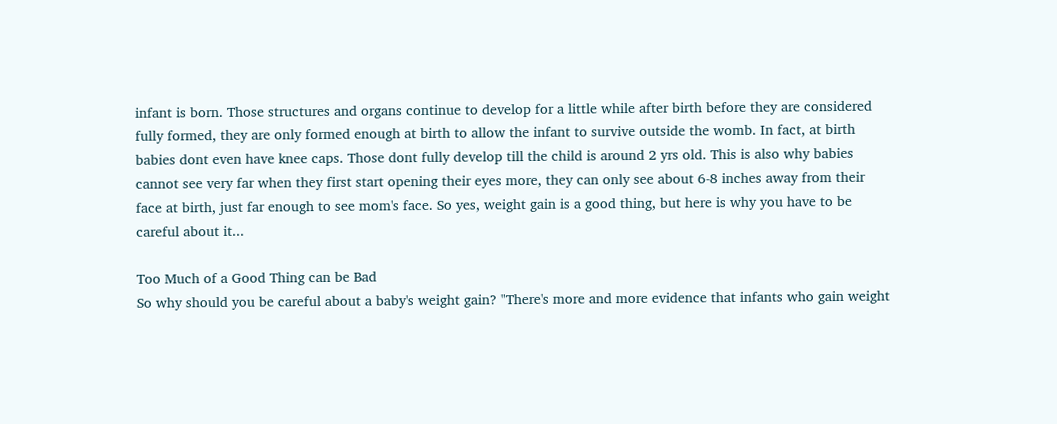infant is born. Those structures and organs continue to develop for a little while after birth before they are considered fully formed, they are only formed enough at birth to allow the infant to survive outside the womb. In fact, at birth babies dont even have knee caps. Those dont fully develop till the child is around 2 yrs old. This is also why babies cannot see very far when they first start opening their eyes more, they can only see about 6-8 inches away from their face at birth, just far enough to see mom's face. So yes, weight gain is a good thing, but here is why you have to be careful about it...

Too Much of a Good Thing can be Bad
So why should you be careful about a baby's weight gain? "There's more and more evidence that infants who gain weight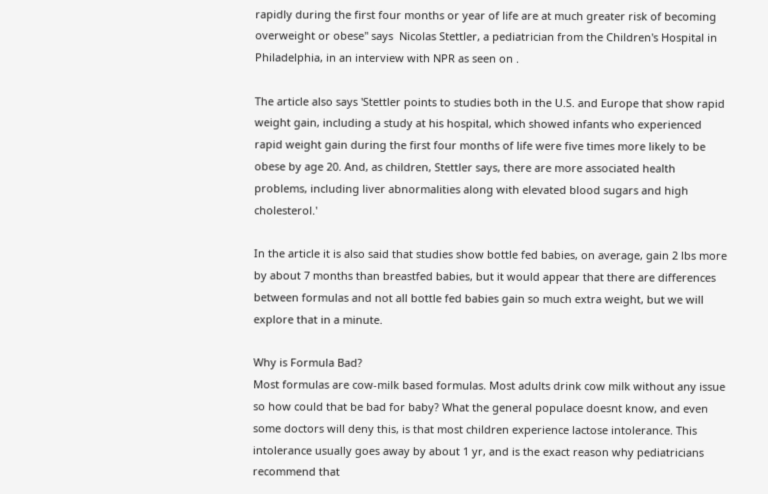rapidly during the first four months or year of life are at much greater risk of becoming overweight or obese" says  Nicolas Stettler, a pediatrician from the Children's Hospital in Philadelphia, in an interview with NPR as seen on .

The article also says 'Stettler points to studies both in the U.S. and Europe that show rapid weight gain, including a study at his hospital, which showed infants who experienced rapid weight gain during the first four months of life were five times more likely to be obese by age 20. And, as children, Stettler says, there are more associated health problems, including liver abnormalities along with elevated blood sugars and high cholesterol.'

In the article it is also said that studies show bottle fed babies, on average, gain 2 lbs more by about 7 months than breastfed babies, but it would appear that there are differences between formulas and not all bottle fed babies gain so much extra weight, but we will explore that in a minute.

Why is Formula Bad?
Most formulas are cow-milk based formulas. Most adults drink cow milk without any issue so how could that be bad for baby? What the general populace doesnt know, and even some doctors will deny this, is that most children experience lactose intolerance. This intolerance usually goes away by about 1 yr, and is the exact reason why pediatricians recommend that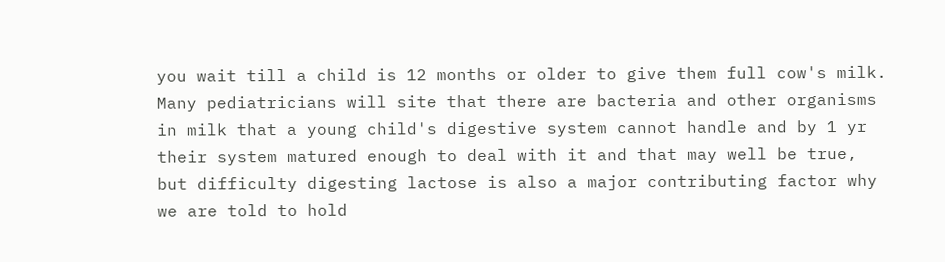you wait till a child is 12 months or older to give them full cow's milk. Many pediatricians will site that there are bacteria and other organisms in milk that a young child's digestive system cannot handle and by 1 yr their system matured enough to deal with it and that may well be true, but difficulty digesting lactose is also a major contributing factor why we are told to hold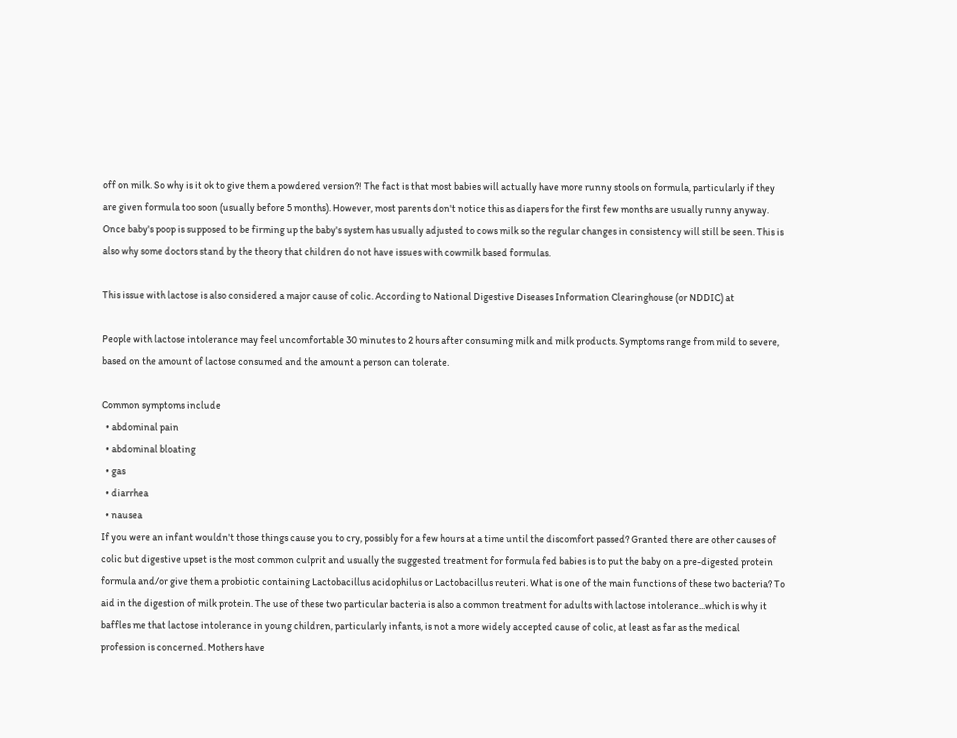off on milk. So why is it ok to give them a powdered version?! The fact is that most babies will actually have more runny stools on formula, particularly if they are given formula too soon (usually before 5 months). However, most parents don't notice this as diapers for the first few months are usually runny anyway. Once baby's poop is supposed to be firming up the baby's system has usually adjusted to cows milk so the regular changes in consistency will still be seen. This is also why some doctors stand by the theory that children do not have issues with cowmilk based formulas.

This issue with lactose is also considered a major cause of colic. According to National Digestive Diseases Information Clearinghouse (or NDDIC) at

People with lactose intolerance may feel uncomfortable 30 minutes to 2 hours after consuming milk and milk products. Symptoms range from mild to severe, based on the amount of lactose consumed and the amount a person can tolerate.

Common symptoms include
  • abdominal pain
  • abdominal bloating
  • gas
  • diarrhea
  • nausea
If you were an infant wouldn't those things cause you to cry, possibly for a few hours at a time until the discomfort passed? Granted there are other causes of colic but digestive upset is the most common culprit and usually the suggested treatment for formula fed babies is to put the baby on a pre-digested protein formula and/or give them a probiotic containing Lactobacillus acidophilus or Lactobacillus reuteri. What is one of the main functions of these two bacteria? To aid in the digestion of milk protein. The use of these two particular bacteria is also a common treatment for adults with lactose intolerance...which is why it baffles me that lactose intolerance in young children, particularly infants, is not a more widely accepted cause of colic, at least as far as the medical profession is concerned. Mothers have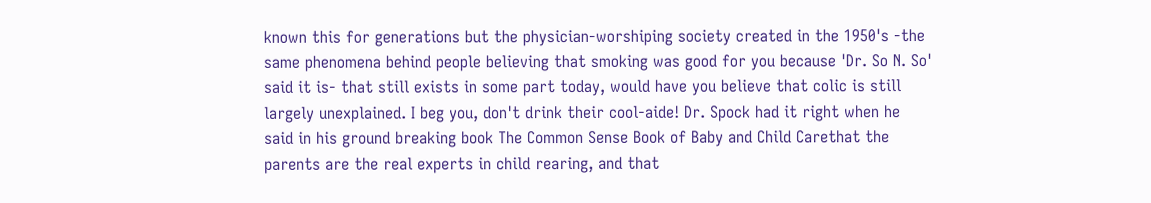known this for generations but the physician-worshiping society created in the 1950's -the same phenomena behind people believing that smoking was good for you because 'Dr. So N. So' said it is- that still exists in some part today, would have you believe that colic is still largely unexplained. I beg you, don't drink their cool-aide! Dr. Spock had it right when he said in his ground breaking book The Common Sense Book of Baby and Child Carethat the parents are the real experts in child rearing, and that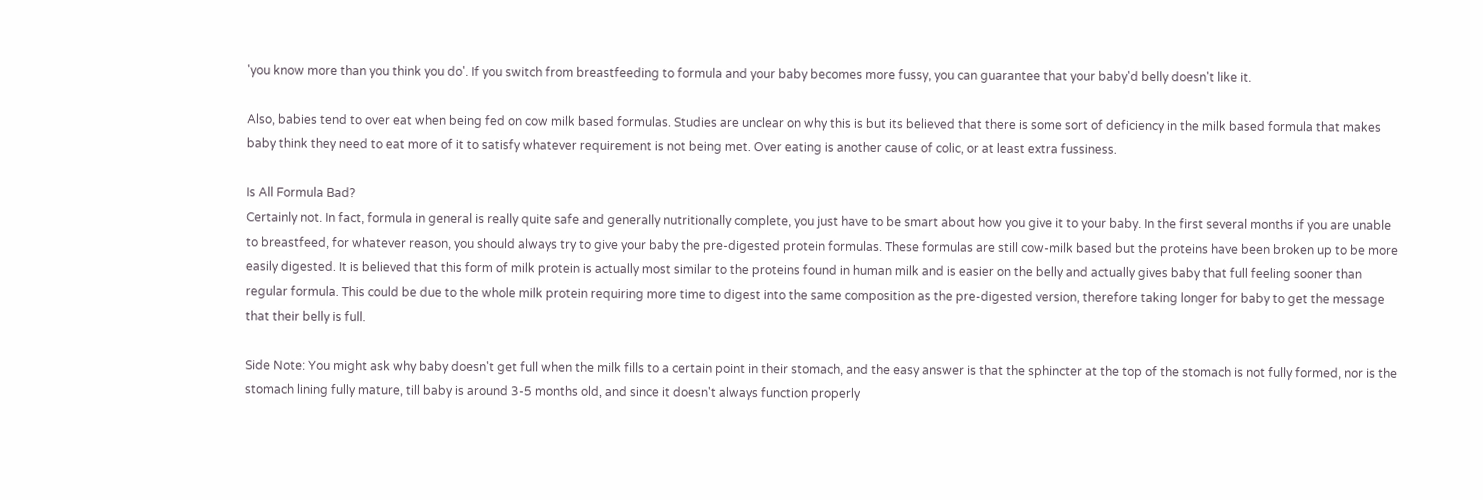'you know more than you think you do'. If you switch from breastfeeding to formula and your baby becomes more fussy, you can guarantee that your baby'd belly doesn't like it.

Also, babies tend to over eat when being fed on cow milk based formulas. Studies are unclear on why this is but its believed that there is some sort of deficiency in the milk based formula that makes baby think they need to eat more of it to satisfy whatever requirement is not being met. Over eating is another cause of colic, or at least extra fussiness.

Is All Formula Bad?
Certainly not. In fact, formula in general is really quite safe and generally nutritionally complete, you just have to be smart about how you give it to your baby. In the first several months if you are unable to breastfeed, for whatever reason, you should always try to give your baby the pre-digested protein formulas. These formulas are still cow-milk based but the proteins have been broken up to be more easily digested. It is believed that this form of milk protein is actually most similar to the proteins found in human milk and is easier on the belly and actually gives baby that full feeling sooner than regular formula. This could be due to the whole milk protein requiring more time to digest into the same composition as the pre-digested version, therefore taking longer for baby to get the message that their belly is full.

Side Note: You might ask why baby doesn't get full when the milk fills to a certain point in their stomach, and the easy answer is that the sphincter at the top of the stomach is not fully formed, nor is the stomach lining fully mature, till baby is around 3-5 months old, and since it doesn't always function properly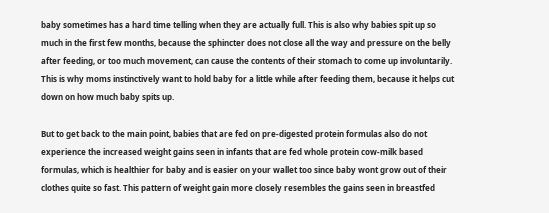baby sometimes has a hard time telling when they are actually full. This is also why babies spit up so much in the first few months, because the sphincter does not close all the way and pressure on the belly after feeding, or too much movement, can cause the contents of their stomach to come up involuntarily. This is why moms instinctively want to hold baby for a little while after feeding them, because it helps cut down on how much baby spits up.

But to get back to the main point, babies that are fed on pre-digested protein formulas also do not experience the increased weight gains seen in infants that are fed whole protein cow-milk based formulas, which is healthier for baby and is easier on your wallet too since baby wont grow out of their clothes quite so fast. This pattern of weight gain more closely resembles the gains seen in breastfed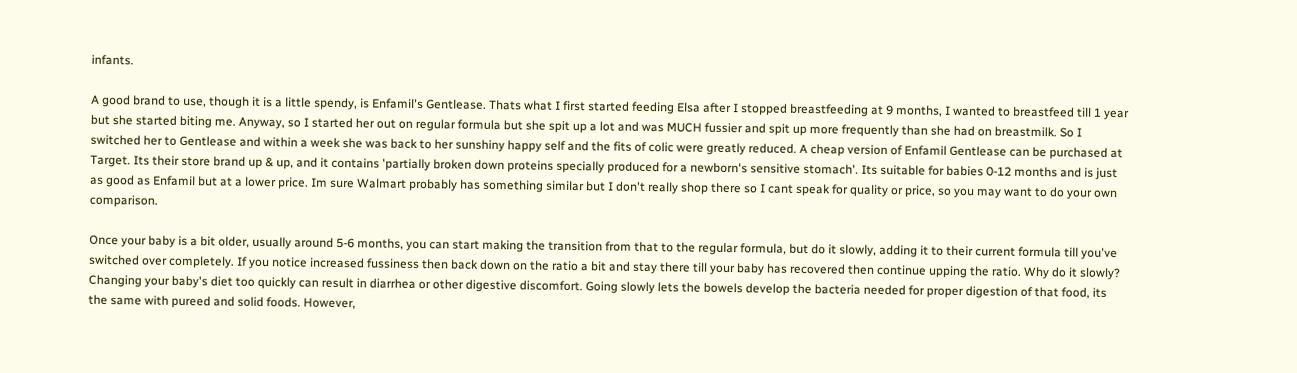infants.

A good brand to use, though it is a little spendy, is Enfamil's Gentlease. Thats what I first started feeding Elsa after I stopped breastfeeding at 9 months, I wanted to breastfeed till 1 year but she started biting me. Anyway, so I started her out on regular formula but she spit up a lot and was MUCH fussier and spit up more frequently than she had on breastmilk. So I switched her to Gentlease and within a week she was back to her sunshiny happy self and the fits of colic were greatly reduced. A cheap version of Enfamil Gentlease can be purchased at Target. Its their store brand up & up, and it contains 'partially broken down proteins specially produced for a newborn's sensitive stomach'. Its suitable for babies 0-12 months and is just as good as Enfamil but at a lower price. Im sure Walmart probably has something similar but I don't really shop there so I cant speak for quality or price, so you may want to do your own comparison.

Once your baby is a bit older, usually around 5-6 months, you can start making the transition from that to the regular formula, but do it slowly, adding it to their current formula till you've switched over completely. If you notice increased fussiness then back down on the ratio a bit and stay there till your baby has recovered then continue upping the ratio. Why do it slowly? Changing your baby's diet too quickly can result in diarrhea or other digestive discomfort. Going slowly lets the bowels develop the bacteria needed for proper digestion of that food, its the same with pureed and solid foods. However,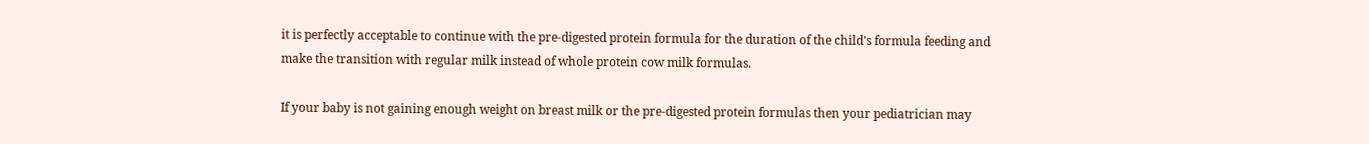it is perfectly acceptable to continue with the pre-digested protein formula for the duration of the child's formula feeding and make the transition with regular milk instead of whole protein cow milk formulas.

If your baby is not gaining enough weight on breast milk or the pre-digested protein formulas then your pediatrician may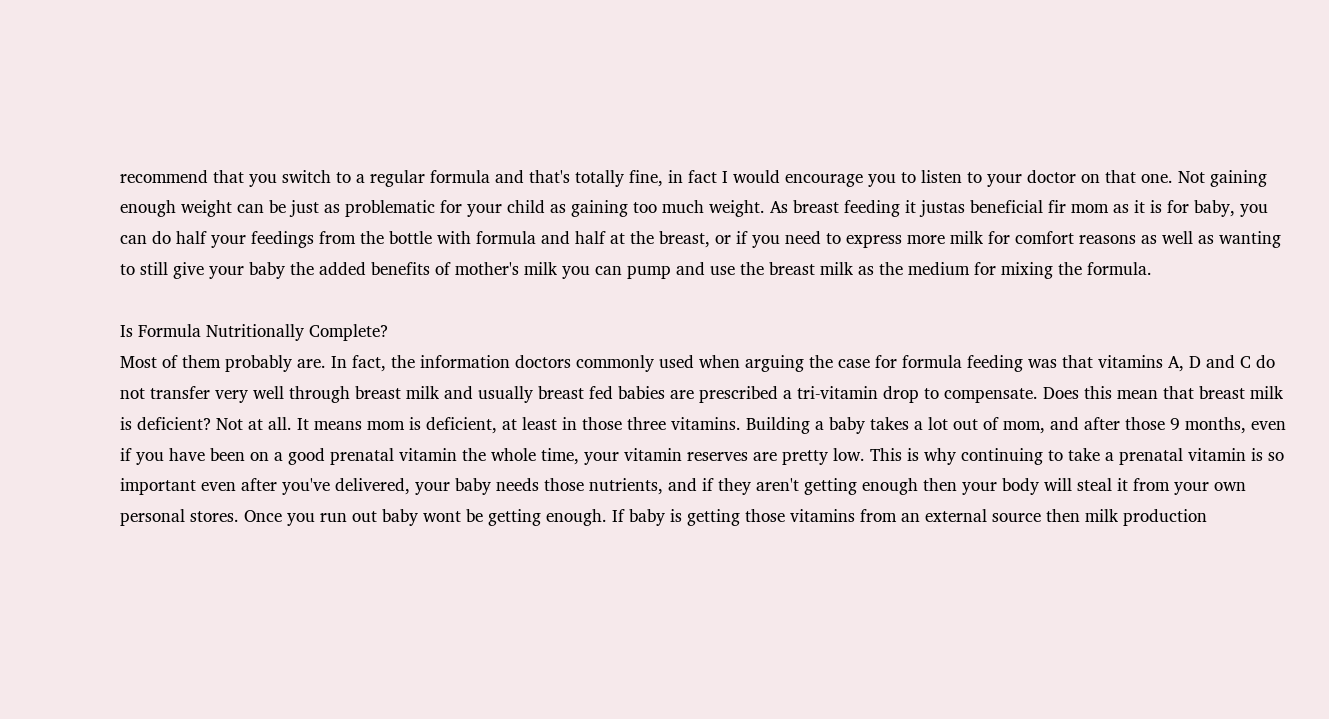recommend that you switch to a regular formula and that's totally fine, in fact I would encourage you to listen to your doctor on that one. Not gaining enough weight can be just as problematic for your child as gaining too much weight. As breast feeding it justas beneficial fir mom as it is for baby, you can do half your feedings from the bottle with formula and half at the breast, or if you need to express more milk for comfort reasons as well as wanting to still give your baby the added benefits of mother's milk you can pump and use the breast milk as the medium for mixing the formula.

Is Formula Nutritionally Complete?
Most of them probably are. In fact, the information doctors commonly used when arguing the case for formula feeding was that vitamins A, D and C do not transfer very well through breast milk and usually breast fed babies are prescribed a tri-vitamin drop to compensate. Does this mean that breast milk is deficient? Not at all. It means mom is deficient, at least in those three vitamins. Building a baby takes a lot out of mom, and after those 9 months, even if you have been on a good prenatal vitamin the whole time, your vitamin reserves are pretty low. This is why continuing to take a prenatal vitamin is so important even after you've delivered, your baby needs those nutrients, and if they aren't getting enough then your body will steal it from your own personal stores. Once you run out baby wont be getting enough. If baby is getting those vitamins from an external source then milk production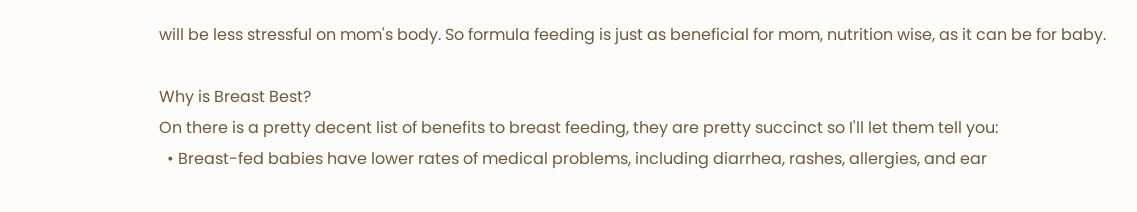will be less stressful on mom's body. So formula feeding is just as beneficial for mom, nutrition wise, as it can be for baby.

Why is Breast Best?
On there is a pretty decent list of benefits to breast feeding, they are pretty succinct so I'll let them tell you:
  • Breast-fed babies have lower rates of medical problems, including diarrhea, rashes, allergies, and ear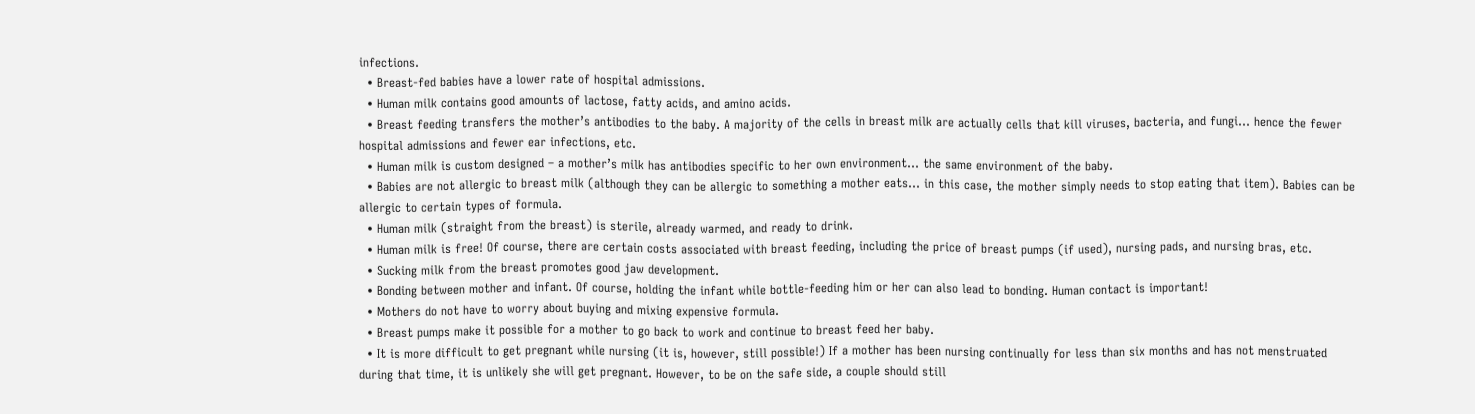infections.
  • Breast-fed babies have a lower rate of hospital admissions.
  • Human milk contains good amounts of lactose, fatty acids, and amino acids.
  • Breast feeding transfers the mother’s antibodies to the baby. A majority of the cells in breast milk are actually cells that kill viruses, bacteria, and fungi… hence the fewer hospital admissions and fewer ear infections, etc.
  • Human milk is custom designed – a mother’s milk has antibodies specific to her own environment… the same environment of the baby.
  • Babies are not allergic to breast milk (although they can be allergic to something a mother eats… in this case, the mother simply needs to stop eating that item). Babies can be allergic to certain types of formula.
  • Human milk (straight from the breast) is sterile, already warmed, and ready to drink.
  • Human milk is free! Of course, there are certain costs associated with breast feeding, including the price of breast pumps (if used), nursing pads, and nursing bras, etc.
  • Sucking milk from the breast promotes good jaw development.
  • Bonding between mother and infant. Of course, holding the infant while bottle-feeding him or her can also lead to bonding. Human contact is important!
  • Mothers do not have to worry about buying and mixing expensive formula.
  • Breast pumps make it possible for a mother to go back to work and continue to breast feed her baby.
  • It is more difficult to get pregnant while nursing (it is, however, still possible!) If a mother has been nursing continually for less than six months and has not menstruated during that time, it is unlikely she will get pregnant. However, to be on the safe side, a couple should still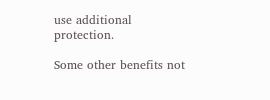use additional protection.

Some other benefits not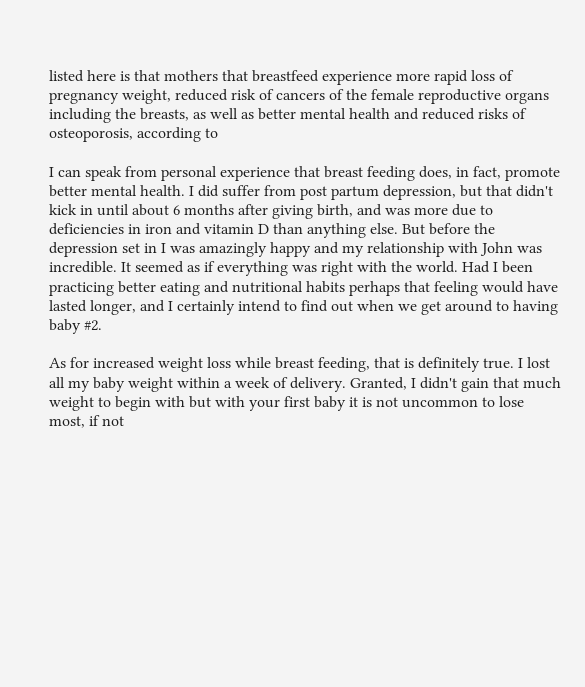listed here is that mothers that breastfeed experience more rapid loss of pregnancy weight, reduced risk of cancers of the female reproductive organs including the breasts, as well as better mental health and reduced risks of osteoporosis, according to

I can speak from personal experience that breast feeding does, in fact, promote better mental health. I did suffer from post partum depression, but that didn't kick in until about 6 months after giving birth, and was more due to deficiencies in iron and vitamin D than anything else. But before the depression set in I was amazingly happy and my relationship with John was incredible. It seemed as if everything was right with the world. Had I been practicing better eating and nutritional habits perhaps that feeling would have lasted longer, and I certainly intend to find out when we get around to having baby #2.

As for increased weight loss while breast feeding, that is definitely true. I lost all my baby weight within a week of delivery. Granted, I didn't gain that much weight to begin with but with your first baby it is not uncommon to lose most, if not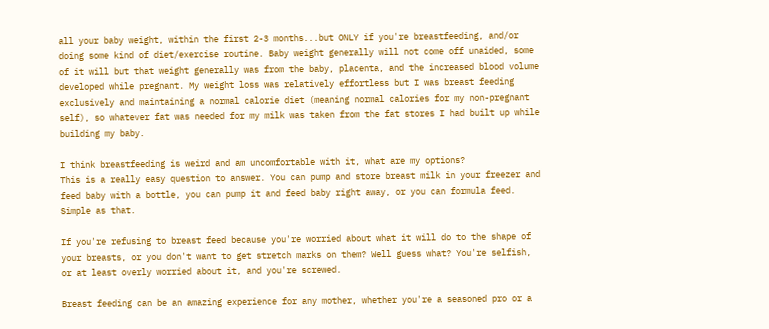all your baby weight, within the first 2-3 months...but ONLY if you're breastfeeding, and/or doing some kind of diet/exercise routine. Baby weight generally will not come off unaided, some of it will but that weight generally was from the baby, placenta, and the increased blood volume developed while pregnant. My weight loss was relatively effortless but I was breast feeding exclusively and maintaining a normal calorie diet (meaning normal calories for my non-pregnant self), so whatever fat was needed for my milk was taken from the fat stores I had built up while building my baby.

I think breastfeeding is weird and am uncomfortable with it, what are my options?
This is a really easy question to answer. You can pump and store breast milk in your freezer and feed baby with a bottle, you can pump it and feed baby right away, or you can formula feed. Simple as that.

If you're refusing to breast feed because you're worried about what it will do to the shape of your breasts, or you don't want to get stretch marks on them? Well guess what? You're selfish, or at least overly worried about it, and you're screwed.

Breast feeding can be an amazing experience for any mother, whether you're a seasoned pro or a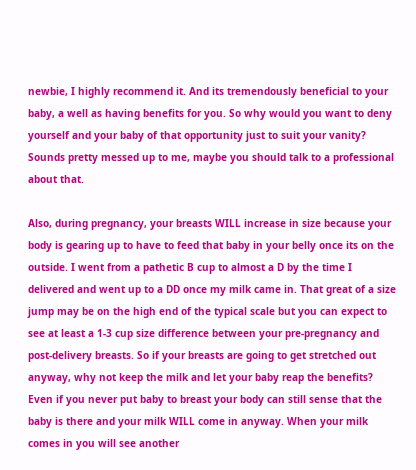newbie, I highly recommend it. And its tremendously beneficial to your baby, a well as having benefits for you. So why would you want to deny yourself and your baby of that opportunity just to suit your vanity? Sounds pretty messed up to me, maybe you should talk to a professional about that.

Also, during pregnancy, your breasts WILL increase in size because your body is gearing up to have to feed that baby in your belly once its on the outside. I went from a pathetic B cup to almost a D by the time I delivered and went up to a DD once my milk came in. That great of a size jump may be on the high end of the typical scale but you can expect to see at least a 1-3 cup size difference between your pre-pregnancy and post-delivery breasts. So if your breasts are going to get stretched out anyway, why not keep the milk and let your baby reap the benefits? Even if you never put baby to breast your body can still sense that the baby is there and your milk WILL come in anyway. When your milk comes in you will see another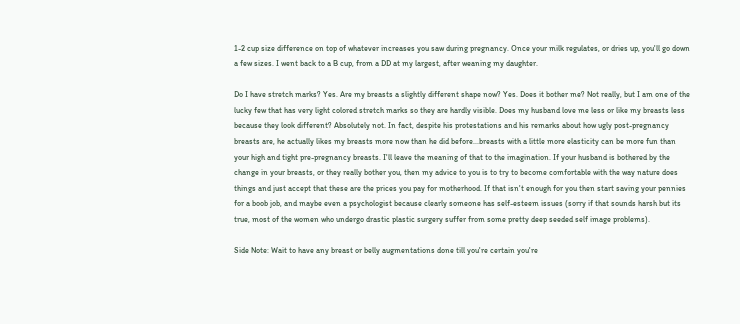1-2 cup size difference on top of whatever increases you saw during pregnancy. Once your milk regulates, or dries up, you'll go down a few sizes. I went back to a B cup, from a DD at my largest, after weaning my daughter.

Do I have stretch marks? Yes. Are my breasts a slightly different shape now? Yes. Does it bother me? Not really, but I am one of the lucky few that has very light colored stretch marks so they are hardly visible. Does my husband love me less or like my breasts less because they look different? Absolutely not. In fact, despite his protestations and his remarks about how ugly post-pregnancy breasts are, he actually likes my breasts more now than he did before...breasts with a little more elasticity can be more fun than your high and tight pre-pregnancy breasts. I'll leave the meaning of that to the imagination. If your husband is bothered by the change in your breasts, or they really bother you, then my advice to you is to try to become comfortable with the way nature does things and just accept that these are the prices you pay for motherhood. If that isn't enough for you then start saving your pennies for a boob job, and maybe even a psychologist because clearly someone has self-esteem issues (sorry if that sounds harsh but its true, most of the women who undergo drastic plastic surgery suffer from some pretty deep seeded self image problems).

Side Note: Wait to have any breast or belly augmentations done till you're certain you're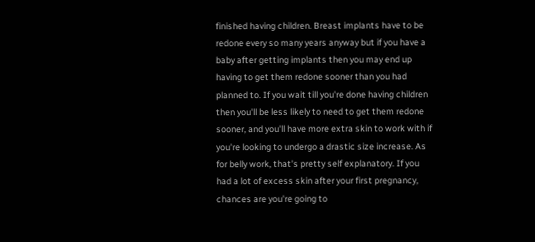finished having children. Breast implants have to be redone every so many years anyway but if you have a baby after getting implants then you may end up having to get them redone sooner than you had planned to. If you wait till you're done having children then you'll be less likely to need to get them redone sooner, and you'll have more extra skin to work with if you're looking to undergo a drastic size increase. As for belly work, that's pretty self explanatory. If you had a lot of excess skin after your first pregnancy, chances are you're going to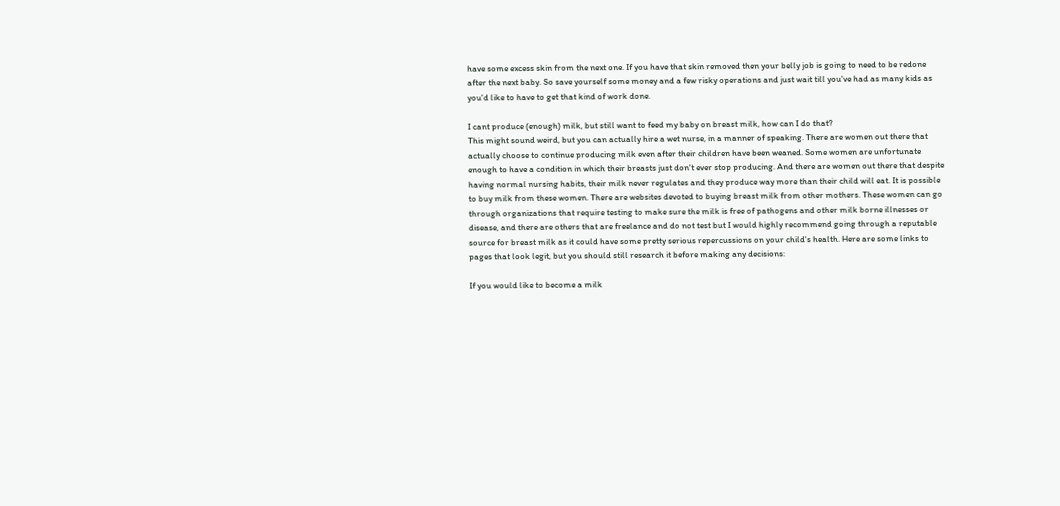have some excess skin from the next one. If you have that skin removed then your belly job is going to need to be redone after the next baby. So save yourself some money and a few risky operations and just wait till you've had as many kids as you'd like to have to get that kind of work done.

I cant produce (enough) milk, but still want to feed my baby on breast milk, how can I do that?
This might sound weird, but you can actually hire a wet nurse, in a manner of speaking. There are women out there that actually choose to continue producing milk even after their children have been weaned. Some women are unfortunate enough to have a condition in which their breasts just don't ever stop producing. And there are women out there that despite having normal nursing habits, their milk never regulates and they produce way more than their child will eat. It is possible to buy milk from these women. There are websites devoted to buying breast milk from other mothers. These women can go through organizations that require testing to make sure the milk is free of pathogens and other milk borne illnesses or disease, and there are others that are freelance and do not test but I would highly recommend going through a reputable source for breast milk as it could have some pretty serious repercussions on your child's health. Here are some links to pages that look legit, but you should still research it before making any decisions:

If you would like to become a milk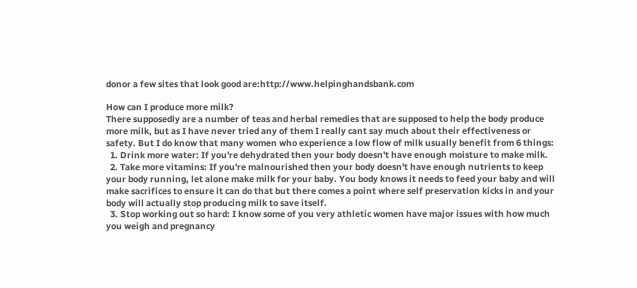donor a few sites that look good are:http://www.helpinghandsbank.com

How can I produce more milk?
There supposedly are a number of teas and herbal remedies that are supposed to help the body produce more milk, but as I have never tried any of them I really cant say much about their effectiveness or safety. But I do know that many women who experience a low flow of milk usually benefit from 6 things:
  1. Drink more water: If you're dehydrated then your body doesn't have enough moisture to make milk.
  2. Take more vitamins: If you're malnourished then your body doesn't have enough nutrients to keep your body running, let alone make milk for your baby. You body knows it needs to feed your baby and will make sacrifices to ensure it can do that but there comes a point where self preservation kicks in and your body will actually stop producing milk to save itself.
  3. Stop working out so hard: I know some of you very athletic women have major issues with how much you weigh and pregnancy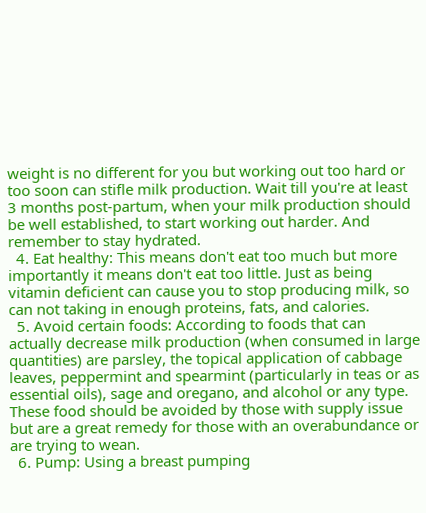weight is no different for you but working out too hard or too soon can stifle milk production. Wait till you're at least 3 months post-partum, when your milk production should be well established, to start working out harder. And remember to stay hydrated.
  4. Eat healthy: This means don't eat too much but more importantly it means don't eat too little. Just as being vitamin deficient can cause you to stop producing milk, so can not taking in enough proteins, fats, and calories.
  5. Avoid certain foods: According to foods that can actually decrease milk production (when consumed in large quantities) are parsley, the topical application of cabbage leaves, peppermint and spearmint (particularly in teas or as essential oils), sage and oregano, and alcohol or any type. These food should be avoided by those with supply issue but are a great remedy for those with an overabundance or are trying to wean.
  6. Pump: Using a breast pumping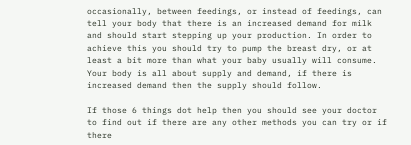occasionally, between feedings, or instead of feedings, can tell your body that there is an increased demand for milk and should start stepping up your production. In order to achieve this you should try to pump the breast dry, or at least a bit more than what your baby usually will consume. Your body is all about supply and demand, if there is increased demand then the supply should follow.

If those 6 things dot help then you should see your doctor to find out if there are any other methods you can try or if there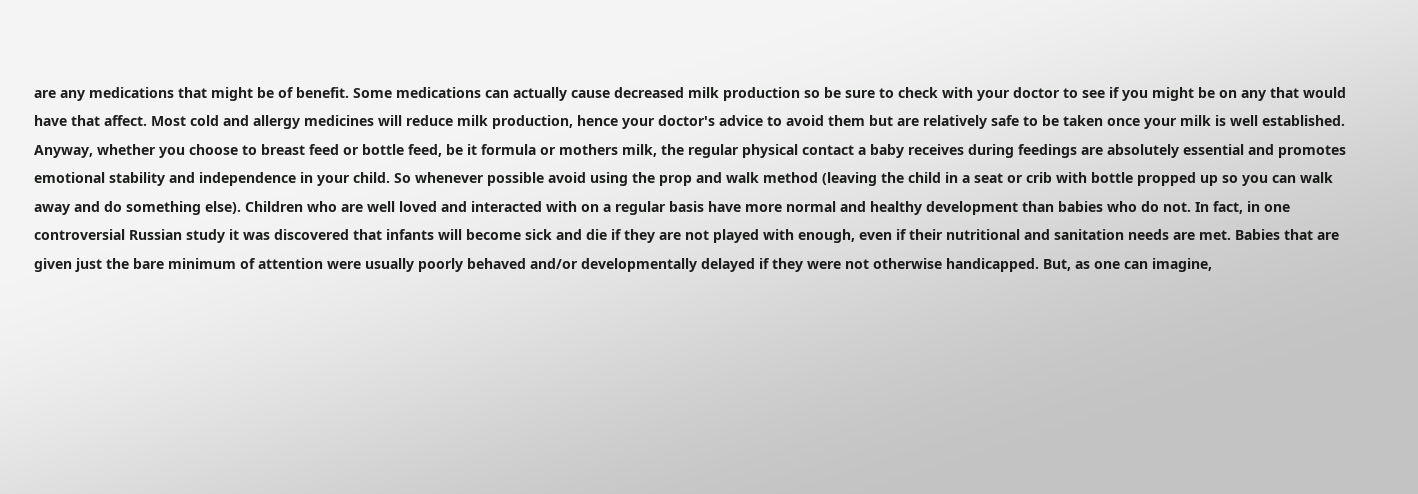are any medications that might be of benefit. Some medications can actually cause decreased milk production so be sure to check with your doctor to see if you might be on any that would have that affect. Most cold and allergy medicines will reduce milk production, hence your doctor's advice to avoid them but are relatively safe to be taken once your milk is well established.
Anyway, whether you choose to breast feed or bottle feed, be it formula or mothers milk, the regular physical contact a baby receives during feedings are absolutely essential and promotes emotional stability and independence in your child. So whenever possible avoid using the prop and walk method (leaving the child in a seat or crib with bottle propped up so you can walk away and do something else). Children who are well loved and interacted with on a regular basis have more normal and healthy development than babies who do not. In fact, in one controversial Russian study it was discovered that infants will become sick and die if they are not played with enough, even if their nutritional and sanitation needs are met. Babies that are given just the bare minimum of attention were usually poorly behaved and/or developmentally delayed if they were not otherwise handicapped. But, as one can imagine,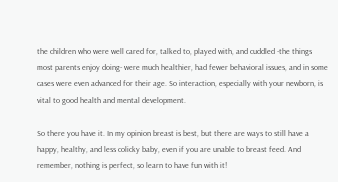the children who were well cared for, talked to, played with, and cuddled -the things most parents enjoy doing- were much healthier, had fewer behavioral issues, and in some cases were even advanced for their age. So interaction, especially with your newborn, is vital to good health and mental development.

So there you have it. In my opinion breast is best, but there are ways to still have a happy, healthy, and less colicky baby, even if you are unable to breast feed. And remember, nothing is perfect, so learn to have fun with it!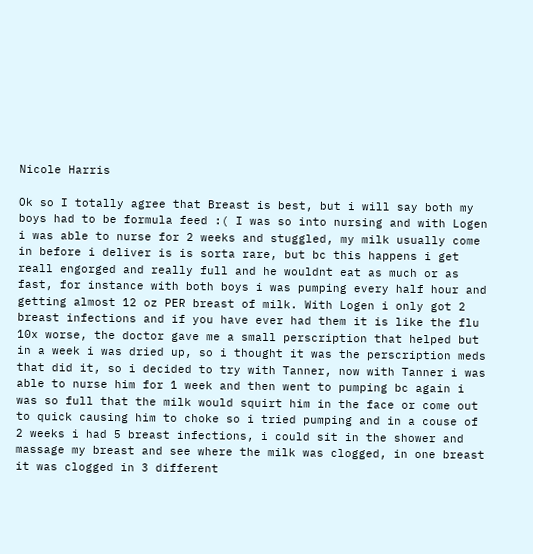Nicole Harris

Ok so I totally agree that Breast is best, but i will say both my boys had to be formula feed :( I was so into nursing and with Logen i was able to nurse for 2 weeks and stuggled, my milk usually come in before i deliver is is sorta rare, but bc this happens i get reall engorged and really full and he wouldnt eat as much or as fast, for instance with both boys i was pumping every half hour and getting almost 12 oz PER breast of milk. With Logen i only got 2 breast infections and if you have ever had them it is like the flu 10x worse, the doctor gave me a small perscription that helped but in a week i was dried up, so i thought it was the perscription meds that did it, so i decided to try with Tanner, now with Tanner i was able to nurse him for 1 week and then went to pumping bc again i was so full that the milk would squirt him in the face or come out to quick causing him to choke so i tried pumping and in a couse of 2 weeks i had 5 breast infections, i could sit in the shower and massage my breast and see where the milk was clogged, in one breast it was clogged in 3 different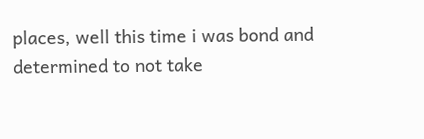places, well this time i was bond and determined to not take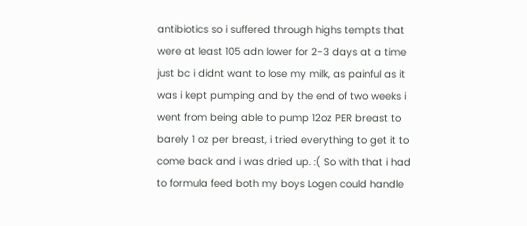antibiotics so i suffered through highs tempts that were at least 105 adn lower for 2-3 days at a time just bc i didnt want to lose my milk, as painful as it was i kept pumping and by the end of two weeks i went from being able to pump 12oz PER breast to barely 1 oz per breast, i tried everything to get it to come back and i was dried up. :( So with that i had to formula feed both my boys Logen could handle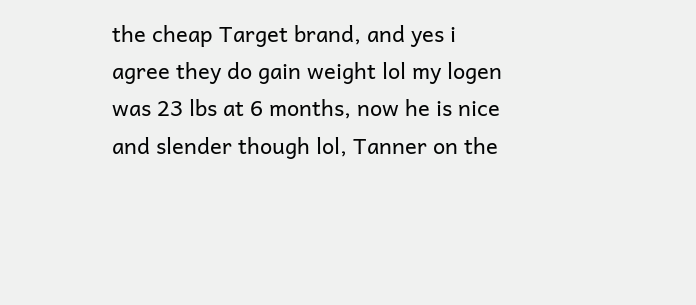the cheap Target brand, and yes i agree they do gain weight lol my logen was 23 lbs at 6 months, now he is nice and slender though lol, Tanner on the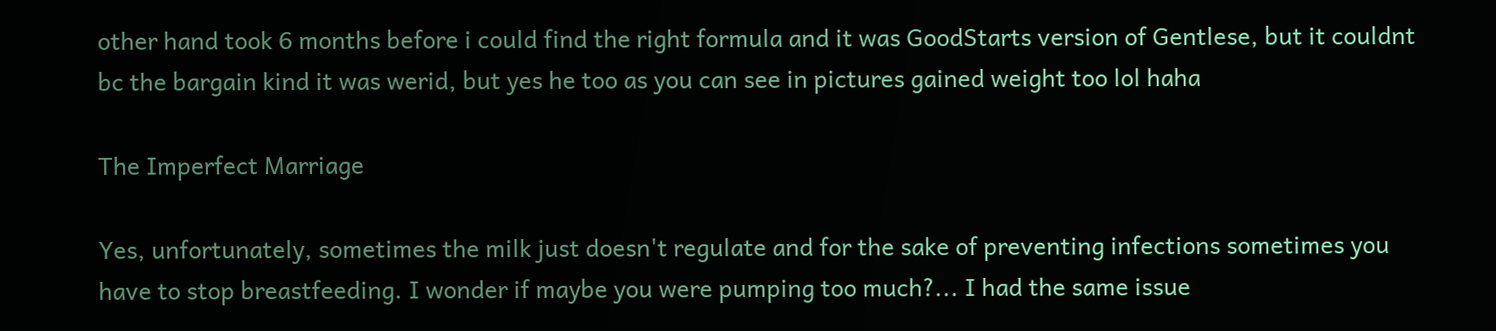other hand took 6 months before i could find the right formula and it was GoodStarts version of Gentlese, but it couldnt bc the bargain kind it was werid, but yes he too as you can see in pictures gained weight too lol haha

The Imperfect Marriage

Yes, unfortunately, sometimes the milk just doesn't regulate and for the sake of preventing infections sometimes you have to stop breastfeeding. I wonder if maybe you were pumping too much?... I had the same issue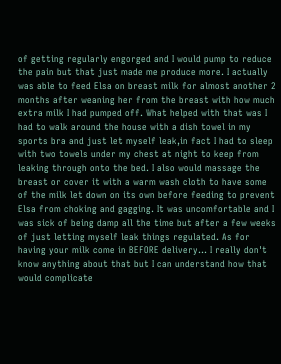of getting regularly engorged and I would pump to reduce the pain but that just made me produce more. I actually was able to feed Elsa on breast milk for almost another 2 months after weaning her from the breast with how much extra milk I had pumped off. What helped with that was I had to walk around the house with a dish towel in my sports bra and just let myself leak,in fact I had to sleep with two towels under my chest at night to keep from leaking through onto the bed. I also would massage the breast or cover it with a warm wash cloth to have some of the milk let down on its own before feeding to prevent Elsa from choking and gagging. It was uncomfortable and I was sick of being damp all the time but after a few weeks of just letting myself leak things regulated. As for having your milk come in BEFORE delivery... I really don't know anything about that but I can understand how that would complicate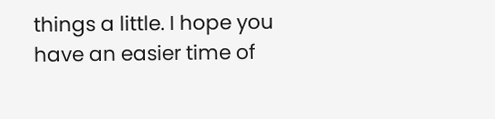things a little. I hope you have an easier time of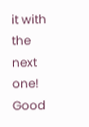it with the next one! Good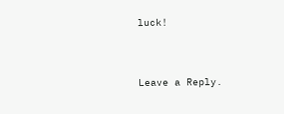luck!


Leave a Reply.